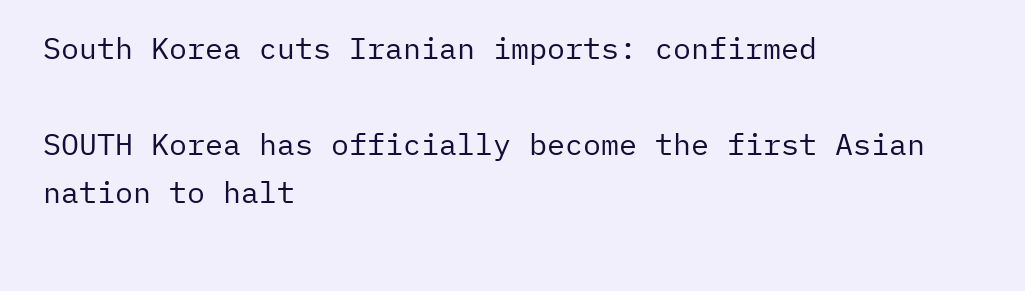South Korea cuts Iranian imports: confirmed

SOUTH Korea has officially become the first Asian nation to halt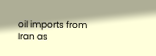oil imports from Iran as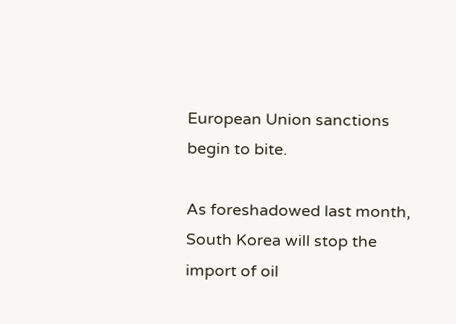European Union sanctions begin to bite.

As foreshadowed last month, South Korea will stop the import of oil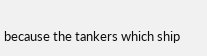because the tankers which ship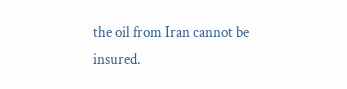the oil from Iran cannot be insured.